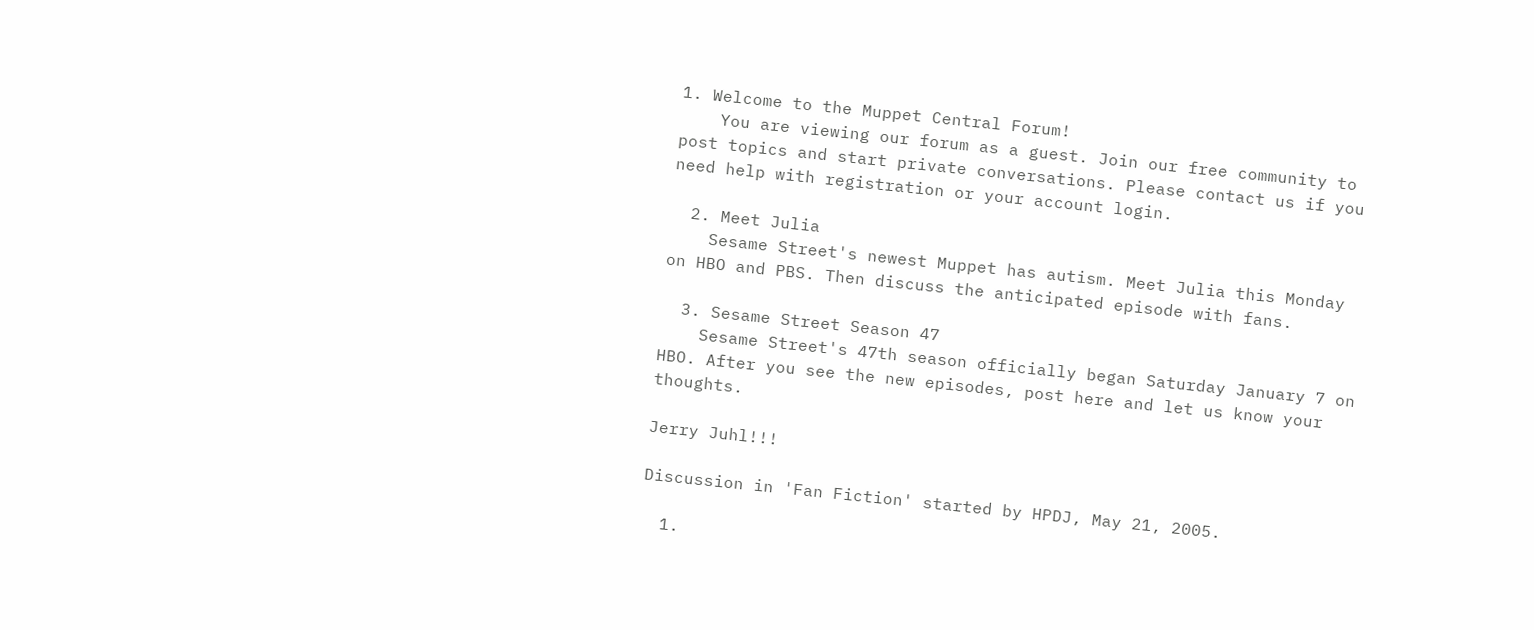1. Welcome to the Muppet Central Forum!
    You are viewing our forum as a guest. Join our free community to post topics and start private conversations. Please contact us if you need help with registration or your account login.

  2. Meet Julia
    Sesame Street's newest Muppet has autism. Meet Julia this Monday on HBO and PBS. Then discuss the anticipated episode with fans.

  3. Sesame Street Season 47
    Sesame Street's 47th season officially began Saturday January 7 on HBO. After you see the new episodes, post here and let us know your thoughts.

Jerry Juhl!!!

Discussion in 'Fan Fiction' started by HPDJ, May 21, 2005.

  1.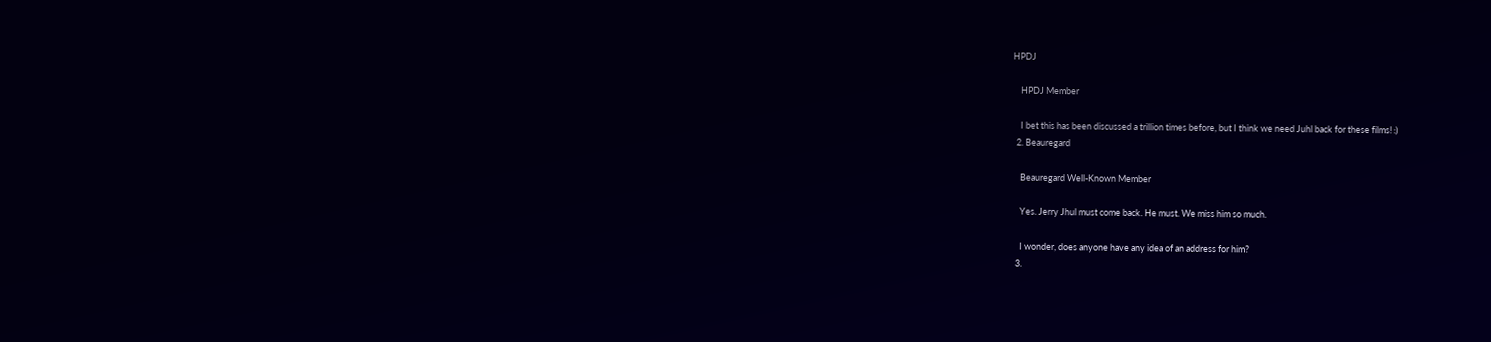HPDJ

    HPDJ Member

    I bet this has been discussed a trillion times before, but I think we need Juhl back for these films! :)
  2. Beauregard

    Beauregard Well-Known Member

    Yes. Jerry Jhul must come back. He must. We miss him so much.

    I wonder, does anyone have any idea of an address for him?
  3.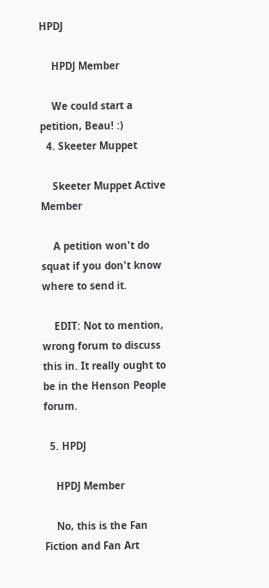HPDJ

    HPDJ Member

    We could start a petition, Beau! :)
  4. Skeeter Muppet

    Skeeter Muppet Active Member

    A petition won't do squat if you don't know where to send it.

    EDIT: Not to mention, wrong forum to discuss this in. It really ought to be in the Henson People forum.

  5. HPDJ

    HPDJ Member

    No, this is the Fan Fiction and Fan Art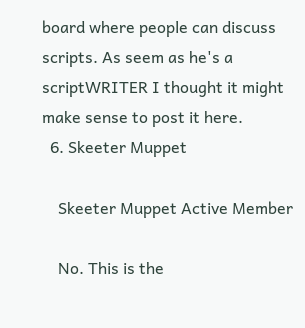board where people can discuss scripts. As seem as he's a scriptWRITER I thought it might make sense to post it here.
  6. Skeeter Muppet

    Skeeter Muppet Active Member

    No. This is the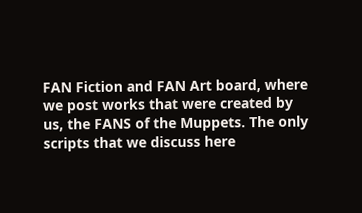FAN Fiction and FAN Art board, where we post works that were created by us, the FANS of the Muppets. The only scripts that we discuss here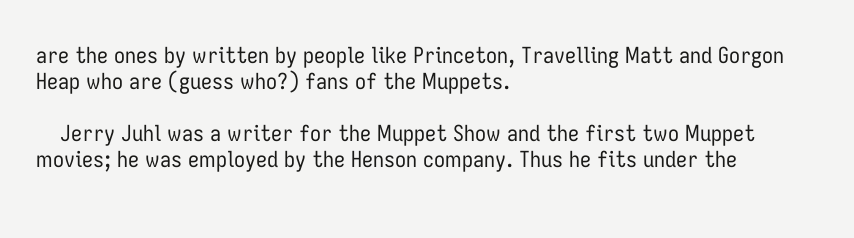are the ones by written by people like Princeton, Travelling Matt and Gorgon Heap who are (guess who?) fans of the Muppets.

    Jerry Juhl was a writer for the Muppet Show and the first two Muppet movies; he was employed by the Henson company. Thus he fits under the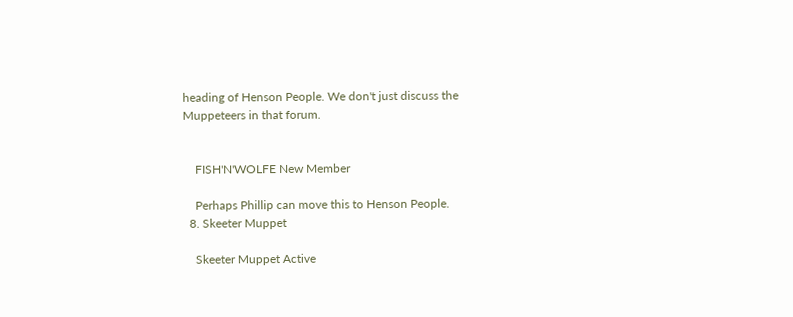heading of Henson People. We don't just discuss the Muppeteers in that forum.


    FISH'N'WOLFE New Member

    Perhaps Phillip can move this to Henson People.
  8. Skeeter Muppet

    Skeeter Muppet Active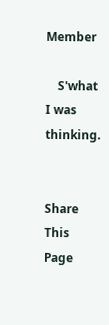Member

    S'what I was thinking.


Share This Page